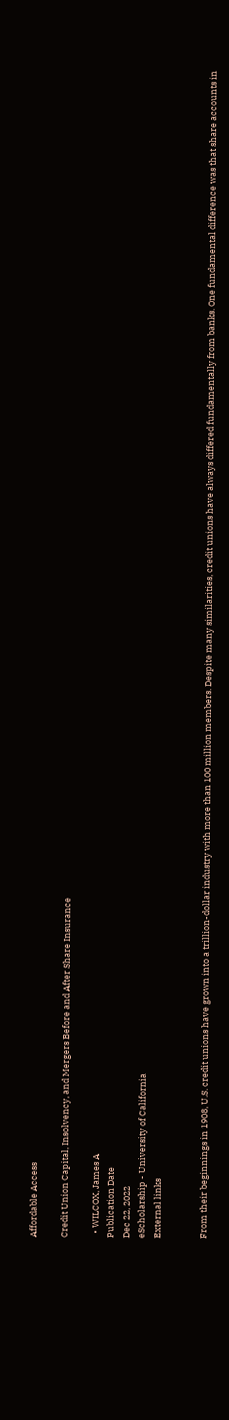Affordable Access

Credit Union Capital, Insolvency, and Mergers Before and After Share Insurance

  • WILCOX, James A
Publication Date
Dec 22, 2022
eScholarship - University of California
External links


From their beginnings in 1908, U.S. credit unions have grown into a trillion-dollar industry with more than 100 million members. Despite many similarities, credit unions have always differed fundamentally from banks. One fundamental difference was that share accounts in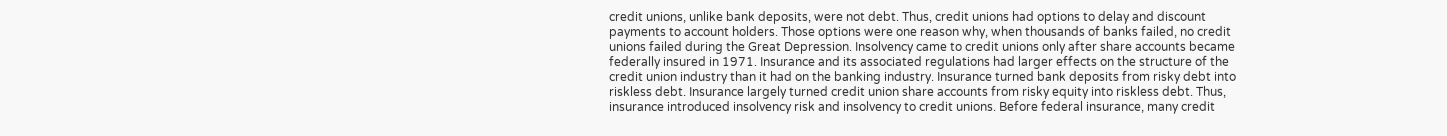credit unions, unlike bank deposits, were not debt. Thus, credit unions had options to delay and discount payments to account holders. Those options were one reason why, when thousands of banks failed, no credit unions failed during the Great Depression. Insolvency came to credit unions only after share accounts became federally insured in 1971. Insurance and its associated regulations had larger effects on the structure of the credit union industry than it had on the banking industry. Insurance turned bank deposits from risky debt into riskless debt. Insurance largely turned credit union share accounts from risky equity into riskless debt. Thus, insurance introduced insolvency risk and insolvency to credit unions. Before federal insurance, many credit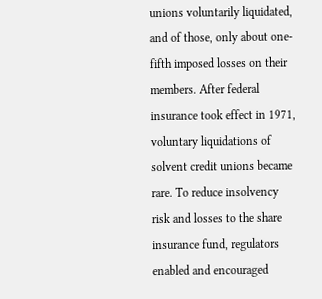unions voluntarily liquidated, and of those, only about one-fifth imposed losses on their members. After federal insurance took effect in 1971, voluntary liquidations of solvent credit unions became rare. To reduce insolvency risk and losses to the share insurance fund, regulators enabled and encouraged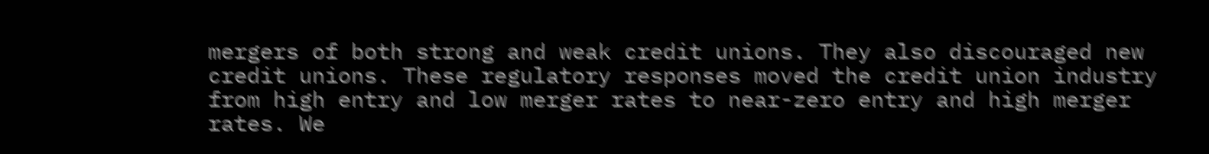mergers of both strong and weak credit unions. They also discouraged new credit unions. These regulatory responses moved the credit union industry from high entry and low merger rates to near-zero entry and high merger rates. We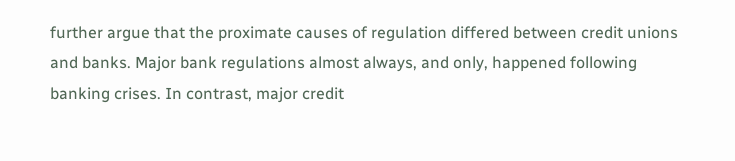further argue that the proximate causes of regulation differed between credit unions and banks. Major bank regulations almost always, and only, happened following banking crises. In contrast, major credit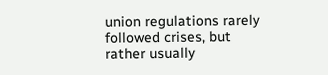union regulations rarely followed crises, but rather usually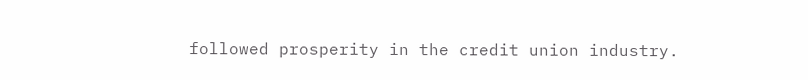followed prosperity in the credit union industry.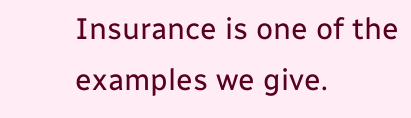Insurance is one of the examples we give.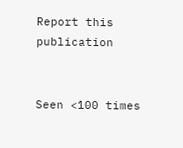Report this publication


Seen <100 times